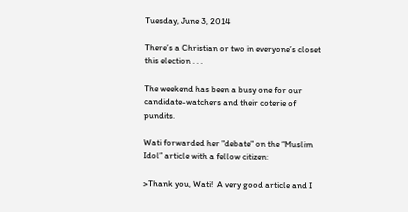Tuesday, June 3, 2014

There’s a Christian or two in everyone’s closet this election . . .

The weekend has been a busy one for our candidate-watchers and their coterie of pundits.

Wati forwarded her "debate" on the “Muslim Idol” article with a fellow citizen:

>Thank you, Wati!  A very good article and I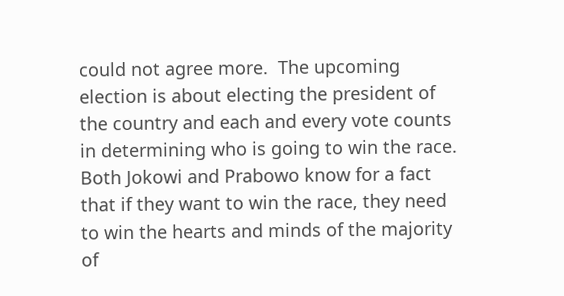could not agree more.  The upcoming election is about electing the president of the country and each and every vote counts in determining who is going to win the race.
Both Jokowi and Prabowo know for a fact that if they want to win the race, they need to win the hearts and minds of the majority of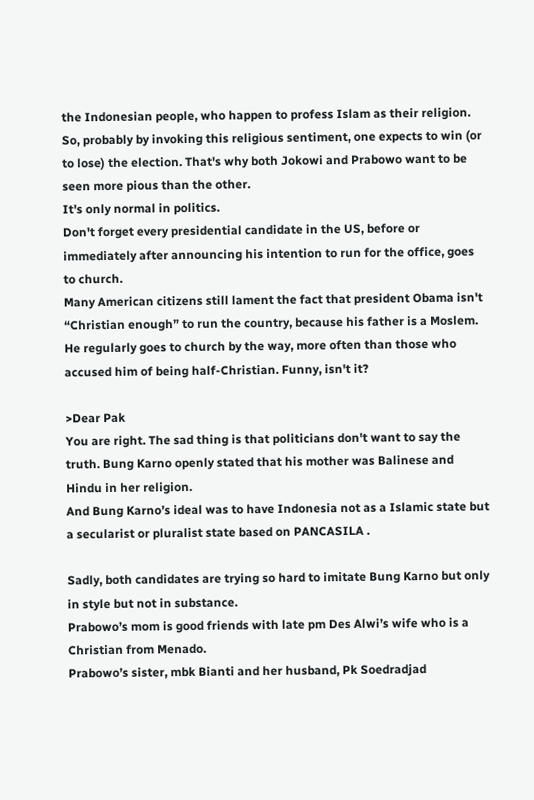the Indonesian people, who happen to profess Islam as their religion. So, probably by invoking this religious sentiment, one expects to win (or to lose) the election. That's why both Jokowi and Prabowo want to be seen more pious than the other.
It's only normal in politics.
Don't forget every presidential candidate in the US, before or immediately after announcing his intention to run for the office, goes to church.
Many American citizens still lament the fact that president Obama isn't “Christian enough” to run the country, because his father is a Moslem.
He regularly goes to church by the way, more often than those who accused him of being half-Christian. Funny, isn't it?

>Dear Pak
You are right. The sad thing is that politicians don't want to say the truth. Bung Karno openly stated that his mother was Balinese and Hindu in her religion.
And Bung Karno’s ideal was to have Indonesia not as a Islamic state but a secularist or pluralist state based on PANCASILA .

Sadly, both candidates are trying so hard to imitate Bung Karno but only in style but not in substance.
Prabowo’s mom is good friends with late pm Des Alwi’s wife who is a Christian from Menado.
Prabowo’s sister, mbk Bianti and her husband, Pk Soedradjad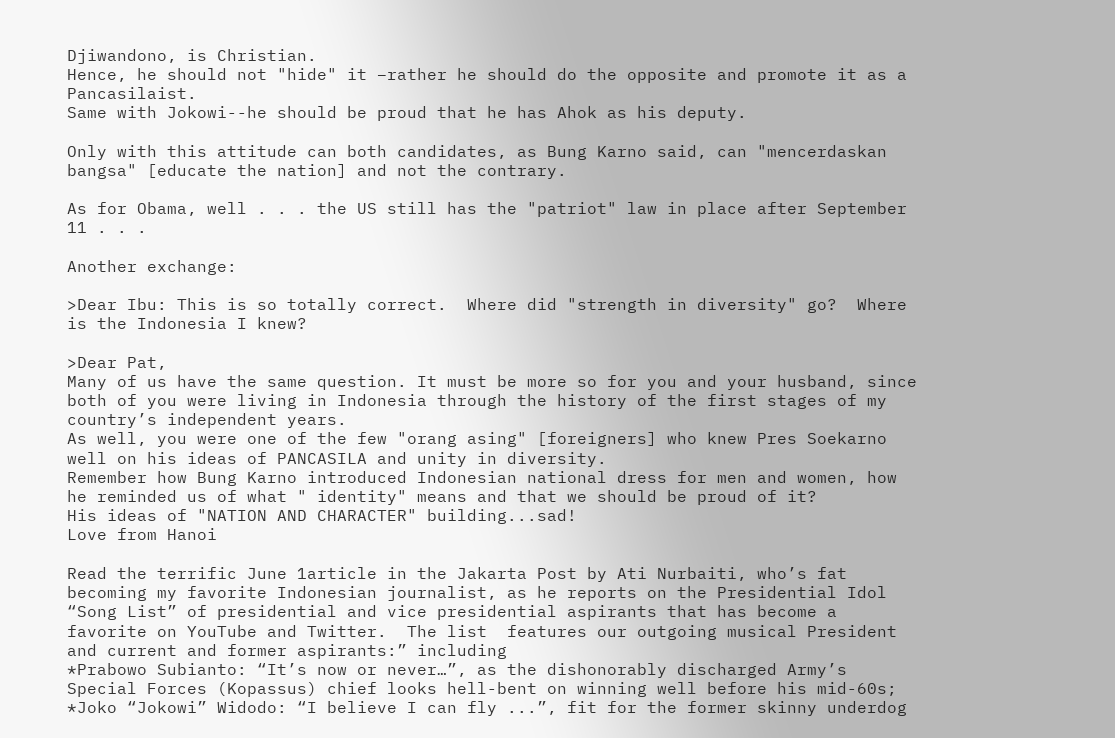Djiwandono, is Christian.
Hence, he should not "hide" it –rather he should do the opposite and promote it as a Pancasilaist.
Same with Jokowi--he should be proud that he has Ahok as his deputy.

Only with this attitude can both candidates, as Bung Karno said, can "mencerdaskan bangsa" [educate the nation] and not the contrary.

As for Obama, well . . . the US still has the "patriot" law in place after September 11 . . .

Another exchange:

>Dear Ibu: This is so totally correct.  Where did "strength in diversity" go?  Where is the Indonesia I knew?

>Dear Pat,
Many of us have the same question. It must be more so for you and your husband, since both of you were living in Indonesia through the history of the first stages of my country’s independent years.
As well, you were one of the few "orang asing" [foreigners] who knew Pres Soekarno well on his ideas of PANCASILA and unity in diversity.
Remember how Bung Karno introduced Indonesian national dress for men and women, how he reminded us of what " identity" means and that we should be proud of it?
His ideas of "NATION AND CHARACTER" building...sad!
Love from Hanoi

Read the terrific June 1article in the Jakarta Post by Ati Nurbaiti, who’s fat becoming my favorite Indonesian journalist, as he reports on the Presidential Idol “Song List” of presidential and vice presidential aspirants that has become a favorite on YouTube and Twitter.  The list  features our outgoing musical President and current and former aspirants:” including
*Prabowo Subianto: “It’s now or never…”, as the dishonorably discharged Army’s Special Forces (Kopassus) chief looks hell-bent on winning well before his mid-60s;
*Joko “Jokowi” Widodo: “I believe I can fly ...”, fit for the former skinny underdog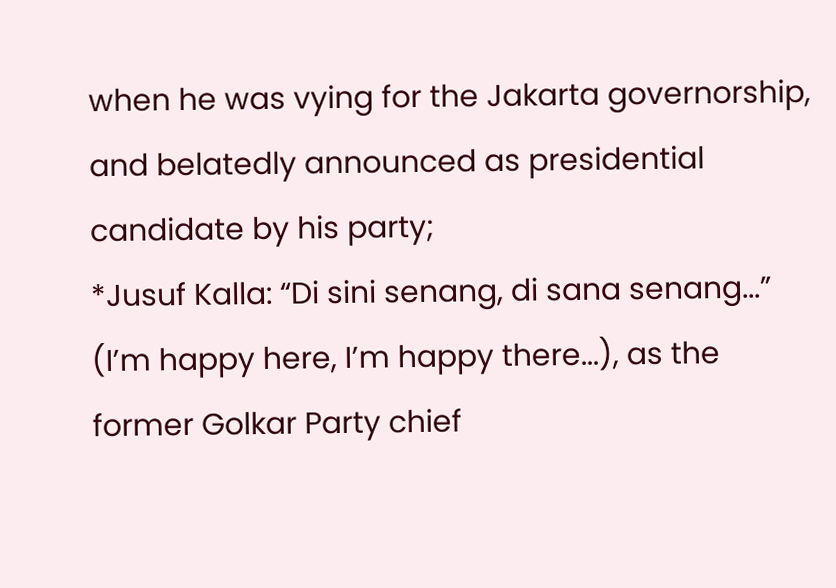when he was vying for the Jakarta governorship, and belatedly announced as presidential candidate by his party;
*Jusuf Kalla: “Di sini senang, di sana senang...” (I’m happy here, I’m happy there...), as the former Golkar Party chief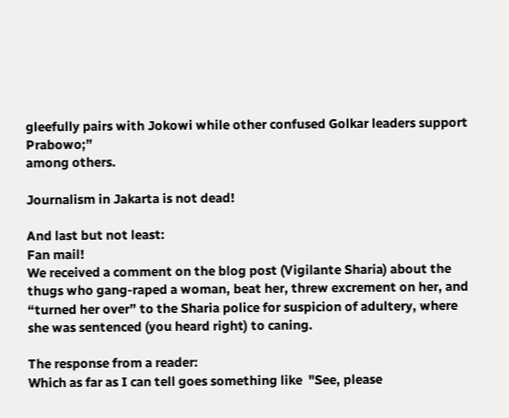gleefully pairs with Jokowi while other confused Golkar leaders support Prabowo;”
among others.

Journalism in Jakarta is not dead!

And last but not least:
Fan mail!
We received a comment on the blog post (Vigilante Sharia) about the thugs who gang-raped a woman, beat her, threw excrement on her, and “turned her over” to the Sharia police for suspicion of adultery, where she was sentenced (you heard right) to caning.

The response from a reader:
Which as far as I can tell goes something like  "See, please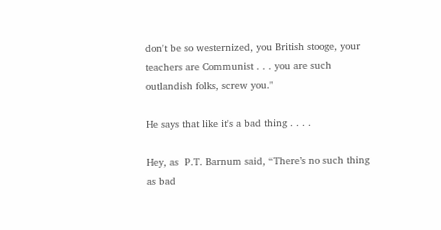don't be so westernized, you British stooge, your teachers are Communist . . . you are such outlandish folks, screw you."

He says that like it's a bad thing . . . .

Hey, as  P.T. Barnum said, “There’s no such thing as bad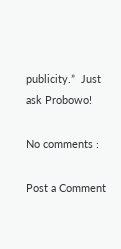publicity.”  Just ask Probowo!

No comments :

Post a Comment